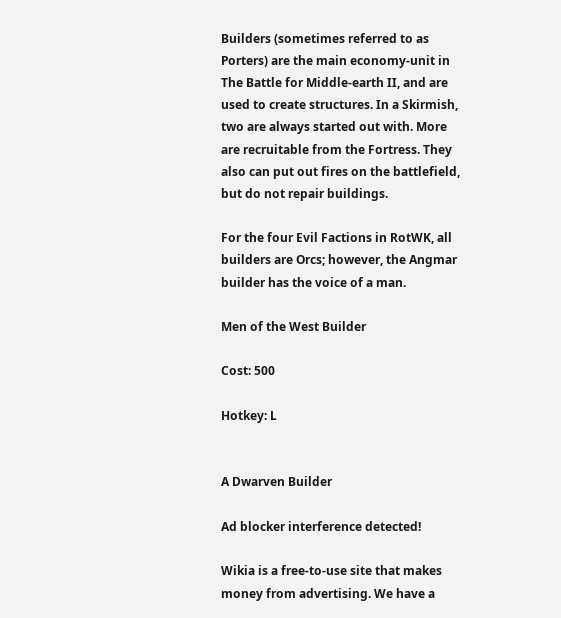Builders (sometimes referred to as Porters) are the main economy-unit in The Battle for Middle-earth II, and are used to create structures. In a Skirmish, two are always started out with. More are recruitable from the Fortress. They also can put out fires on the battlefield, but do not repair buildings.

For the four Evil Factions in RotWK, all builders are Orcs; however, the Angmar builder has the voice of a man.

Men of the West Builder

Cost: 500

Hotkey: L


A Dwarven Builder

Ad blocker interference detected!

Wikia is a free-to-use site that makes money from advertising. We have a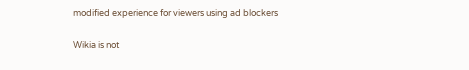modified experience for viewers using ad blockers

Wikia is not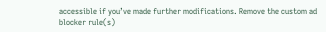accessible if you’ve made further modifications. Remove the custom ad blocker rule(s)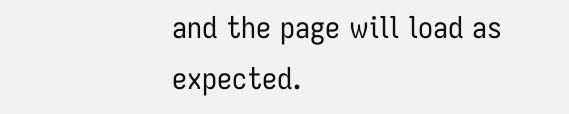and the page will load as expected.